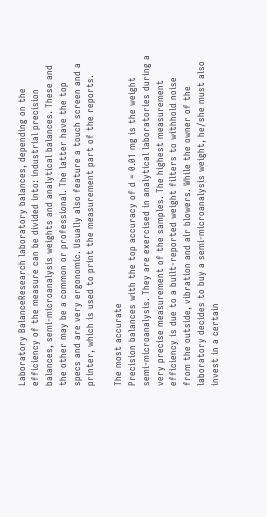Laboratory BalanceResearch laboratory balances, depending on the efficiency of the measure can be divided into: industrial precision balances, semi-microanalysis weights and analytical balances. These and the other may be a common or professional. The latter have the top specs and are very ergonomic. Usually also feature a touch screen and a printer, which is used to print the measurement part of the reports.

The most accurate
Precision balances with the top accuracy of d = 0.01 mg is the weight semi-microanalysis. They are exercised in analytical laboratories during a very precise measurement of the samples. The highest measurement efficiency is due to a built-reported weight filters to withhold noise from the outside, vibration and air blowers. While the owner of the laboratory decides to buy a semi-microanalysis weight, he/she must also invest in a certain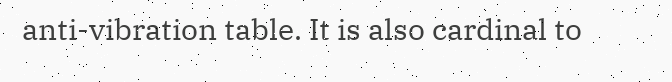anti-vibration table. It is also cardinal to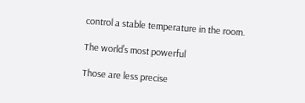control a stable temperature in the room.

The world’s most powerful

Those are less precise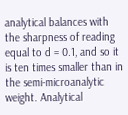analytical balances with the sharpness of reading equal to d = 0.1, and so it is ten times smaller than in the semi-microanalytic weight. Analytical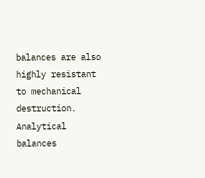balances are also highly resistant to mechanical destruction. Analytical balances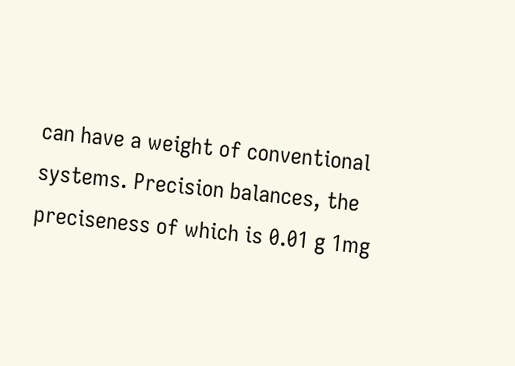can have a weight of conventional systems. Precision balances, the preciseness of which is 0.01 g 1mg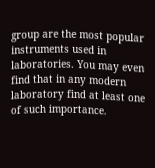group are the most popular instruments used in laboratories. You may even find that in any modern laboratory find at least one of such importance.